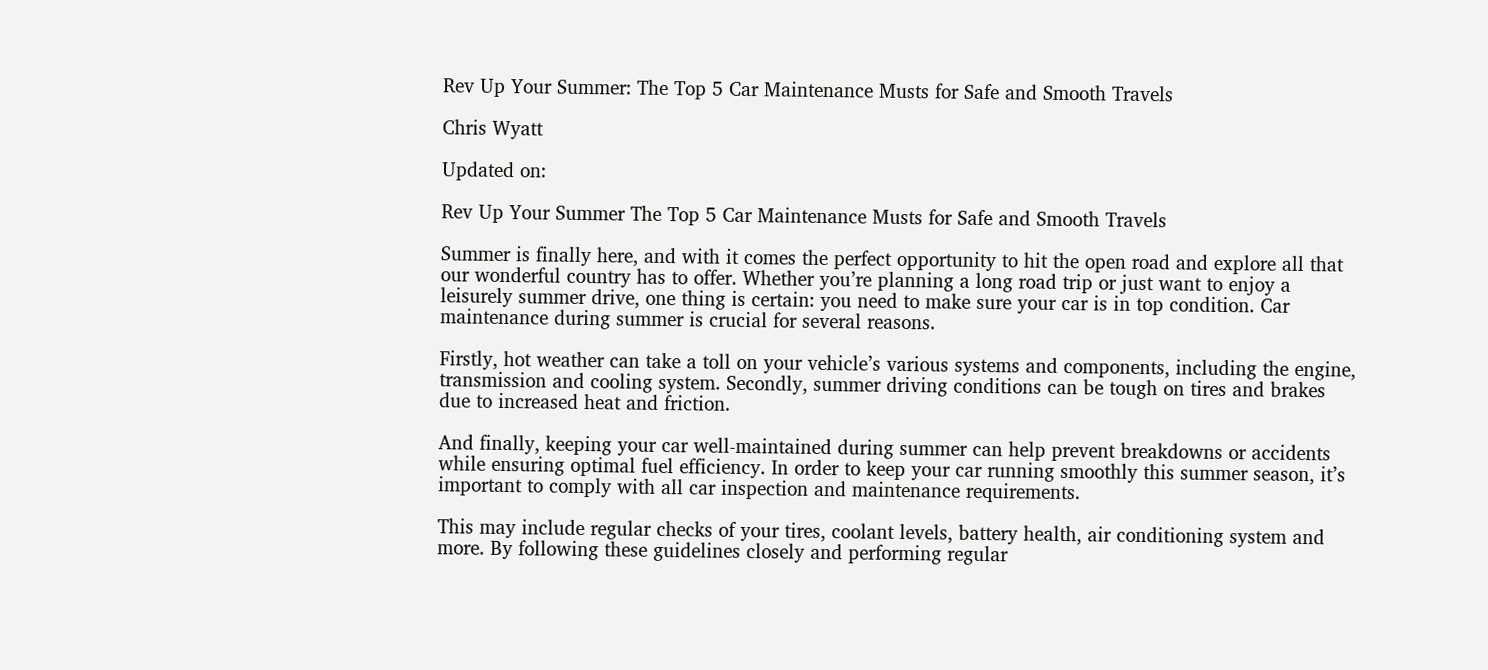Rev Up Your Summer: The Top 5 Car Maintenance Musts for Safe and Smooth Travels

Chris Wyatt

Updated on:

Rev Up Your Summer The Top 5 Car Maintenance Musts for Safe and Smooth Travels

Summer is finally here, and with it comes the perfect opportunity to hit the open road and explore all that our wonderful country has to offer. Whether you’re planning a long road trip or just want to enjoy a leisurely summer drive, one thing is certain: you need to make sure your car is in top condition. Car maintenance during summer is crucial for several reasons.

Firstly, hot weather can take a toll on your vehicle’s various systems and components, including the engine, transmission and cooling system. Secondly, summer driving conditions can be tough on tires and brakes due to increased heat and friction.

And finally, keeping your car well-maintained during summer can help prevent breakdowns or accidents while ensuring optimal fuel efficiency. In order to keep your car running smoothly this summer season, it’s important to comply with all car inspection and maintenance requirements.

This may include regular checks of your tires, coolant levels, battery health, air conditioning system and more. By following these guidelines closely and performing regular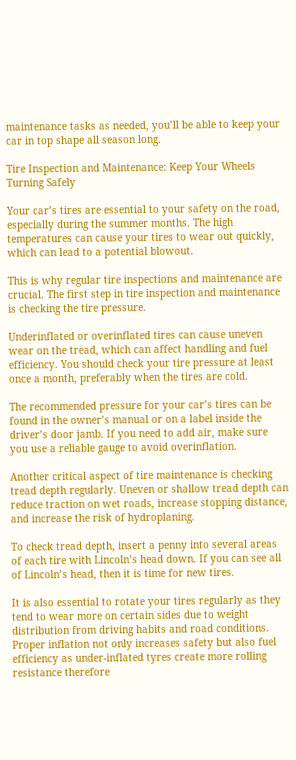maintenance tasks as needed, you’ll be able to keep your car in top shape all season long.

Tire Inspection and Maintenance: Keep Your Wheels Turning Safely

Your car’s tires are essential to your safety on the road, especially during the summer months. The high temperatures can cause your tires to wear out quickly, which can lead to a potential blowout.

This is why regular tire inspections and maintenance are crucial. The first step in tire inspection and maintenance is checking the tire pressure.

Underinflated or overinflated tires can cause uneven wear on the tread, which can affect handling and fuel efficiency. You should check your tire pressure at least once a month, preferably when the tires are cold.

The recommended pressure for your car’s tires can be found in the owner’s manual or on a label inside the driver’s door jamb. If you need to add air, make sure you use a reliable gauge to avoid overinflation.

Another critical aspect of tire maintenance is checking tread depth regularly. Uneven or shallow tread depth can reduce traction on wet roads, increase stopping distance, and increase the risk of hydroplaning.

To check tread depth, insert a penny into several areas of each tire with Lincoln’s head down. If you can see all of Lincoln’s head, then it is time for new tires.

It is also essential to rotate your tires regularly as they tend to wear more on certain sides due to weight distribution from driving habits and road conditions. Proper inflation not only increases safety but also fuel efficiency as under-inflated tyres create more rolling resistance therefore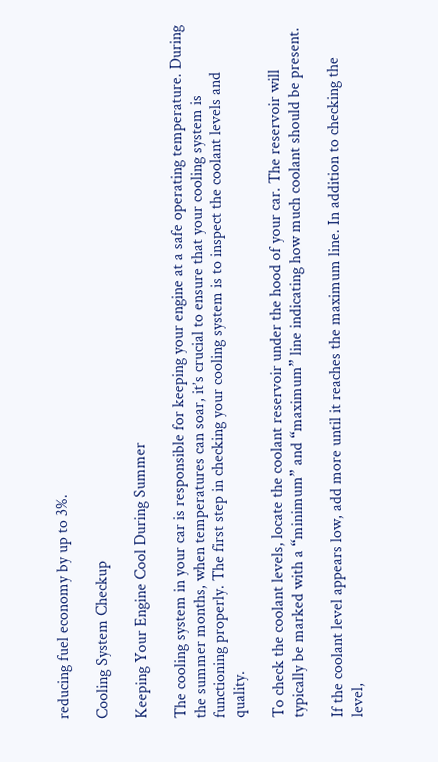reducing fuel economy by up to 3%.

Cooling System Checkup

Keeping Your Engine Cool During Summer

The cooling system in your car is responsible for keeping your engine at a safe operating temperature. During the summer months, when temperatures can soar, it’s crucial to ensure that your cooling system is functioning properly. The first step in checking your cooling system is to inspect the coolant levels and quality.

To check the coolant levels, locate the coolant reservoir under the hood of your car. The reservoir will typically be marked with a “minimum” and “maximum” line indicating how much coolant should be present.

If the coolant level appears low, add more until it reaches the maximum line. In addition to checking the level,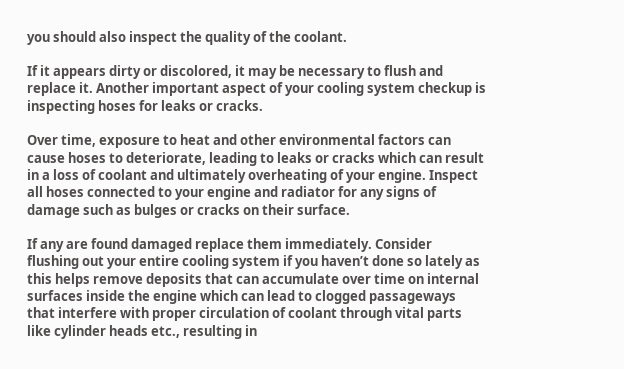you should also inspect the quality of the coolant.

If it appears dirty or discolored, it may be necessary to flush and replace it. Another important aspect of your cooling system checkup is inspecting hoses for leaks or cracks.

Over time, exposure to heat and other environmental factors can cause hoses to deteriorate, leading to leaks or cracks which can result in a loss of coolant and ultimately overheating of your engine. Inspect all hoses connected to your engine and radiator for any signs of damage such as bulges or cracks on their surface.

If any are found damaged replace them immediately. Consider flushing out your entire cooling system if you haven’t done so lately as this helps remove deposits that can accumulate over time on internal surfaces inside the engine which can lead to clogged passageways that interfere with proper circulation of coolant through vital parts like cylinder heads etc., resulting in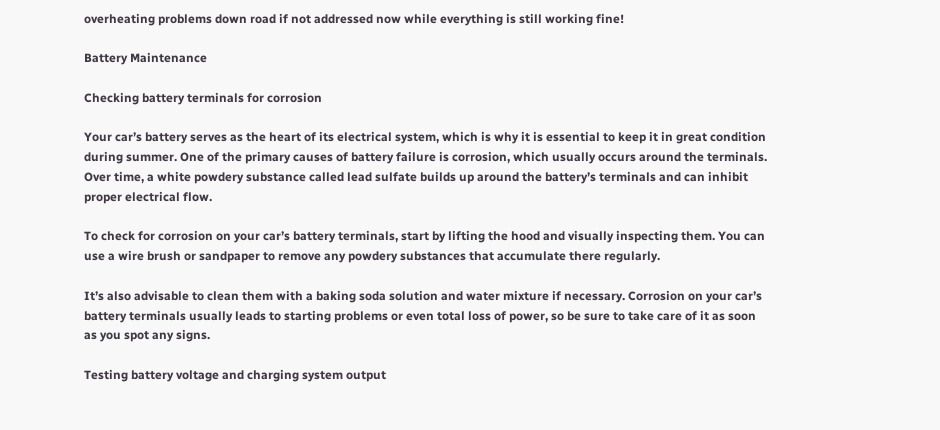overheating problems down road if not addressed now while everything is still working fine!

Battery Maintenance

Checking battery terminals for corrosion

Your car’s battery serves as the heart of its electrical system, which is why it is essential to keep it in great condition during summer. One of the primary causes of battery failure is corrosion, which usually occurs around the terminals. Over time, a white powdery substance called lead sulfate builds up around the battery’s terminals and can inhibit proper electrical flow.

To check for corrosion on your car’s battery terminals, start by lifting the hood and visually inspecting them. You can use a wire brush or sandpaper to remove any powdery substances that accumulate there regularly.

It’s also advisable to clean them with a baking soda solution and water mixture if necessary. Corrosion on your car’s battery terminals usually leads to starting problems or even total loss of power, so be sure to take care of it as soon as you spot any signs.

Testing battery voltage and charging system output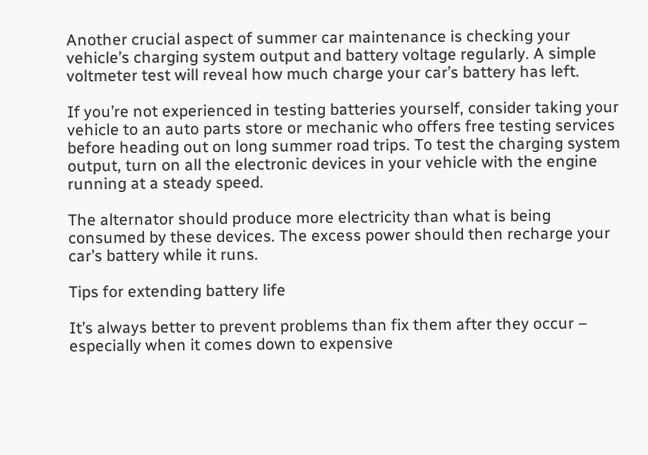Another crucial aspect of summer car maintenance is checking your vehicle’s charging system output and battery voltage regularly. A simple voltmeter test will reveal how much charge your car’s battery has left.

If you’re not experienced in testing batteries yourself, consider taking your vehicle to an auto parts store or mechanic who offers free testing services before heading out on long summer road trips. To test the charging system output, turn on all the electronic devices in your vehicle with the engine running at a steady speed.

The alternator should produce more electricity than what is being consumed by these devices. The excess power should then recharge your car’s battery while it runs.

Tips for extending battery life

It’s always better to prevent problems than fix them after they occur – especially when it comes down to expensive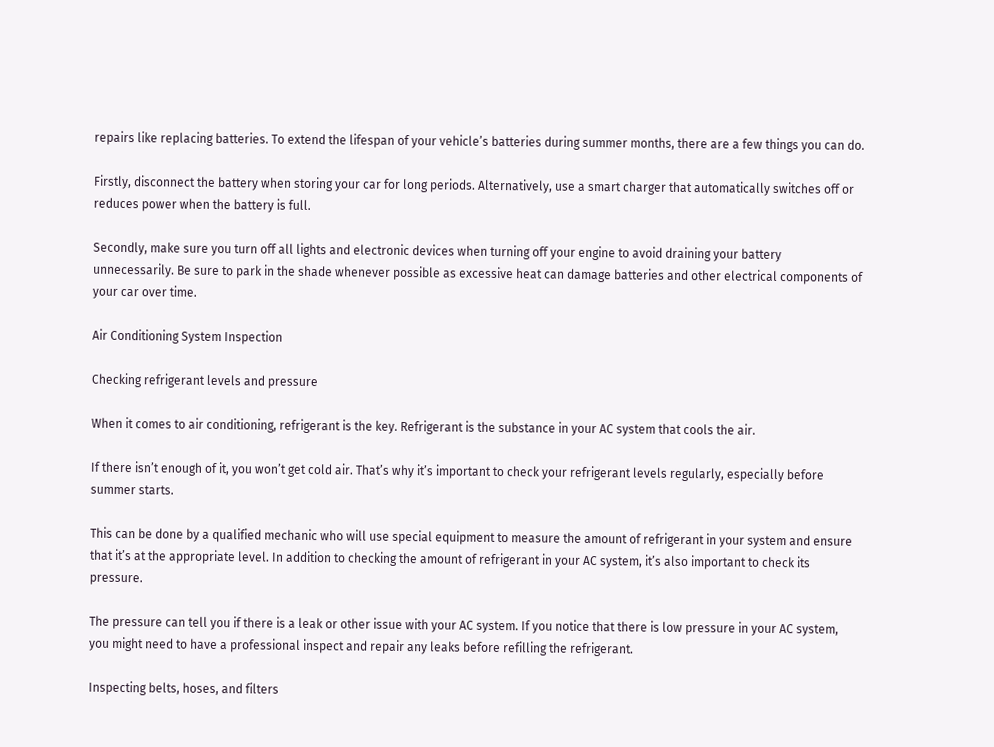repairs like replacing batteries. To extend the lifespan of your vehicle’s batteries during summer months, there are a few things you can do.

Firstly, disconnect the battery when storing your car for long periods. Alternatively, use a smart charger that automatically switches off or reduces power when the battery is full.

Secondly, make sure you turn off all lights and electronic devices when turning off your engine to avoid draining your battery unnecessarily. Be sure to park in the shade whenever possible as excessive heat can damage batteries and other electrical components of your car over time.

Air Conditioning System Inspection

Checking refrigerant levels and pressure

When it comes to air conditioning, refrigerant is the key. Refrigerant is the substance in your AC system that cools the air.

If there isn’t enough of it, you won’t get cold air. That’s why it’s important to check your refrigerant levels regularly, especially before summer starts.

This can be done by a qualified mechanic who will use special equipment to measure the amount of refrigerant in your system and ensure that it’s at the appropriate level. In addition to checking the amount of refrigerant in your AC system, it’s also important to check its pressure.

The pressure can tell you if there is a leak or other issue with your AC system. If you notice that there is low pressure in your AC system, you might need to have a professional inspect and repair any leaks before refilling the refrigerant.

Inspecting belts, hoses, and filters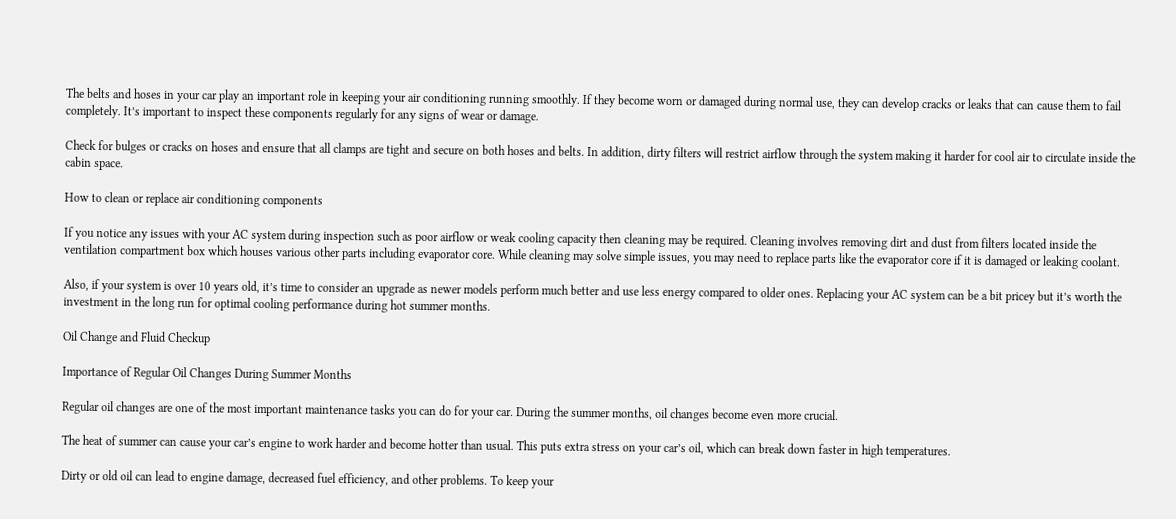The belts and hoses in your car play an important role in keeping your air conditioning running smoothly. If they become worn or damaged during normal use, they can develop cracks or leaks that can cause them to fail completely. It’s important to inspect these components regularly for any signs of wear or damage.

Check for bulges or cracks on hoses and ensure that all clamps are tight and secure on both hoses and belts. In addition, dirty filters will restrict airflow through the system making it harder for cool air to circulate inside the cabin space.

How to clean or replace air conditioning components

If you notice any issues with your AC system during inspection such as poor airflow or weak cooling capacity then cleaning may be required. Cleaning involves removing dirt and dust from filters located inside the ventilation compartment box which houses various other parts including evaporator core. While cleaning may solve simple issues, you may need to replace parts like the evaporator core if it is damaged or leaking coolant.

Also, if your system is over 10 years old, it’s time to consider an upgrade as newer models perform much better and use less energy compared to older ones. Replacing your AC system can be a bit pricey but it’s worth the investment in the long run for optimal cooling performance during hot summer months.

Oil Change and Fluid Checkup

Importance of Regular Oil Changes During Summer Months

Regular oil changes are one of the most important maintenance tasks you can do for your car. During the summer months, oil changes become even more crucial.

The heat of summer can cause your car’s engine to work harder and become hotter than usual. This puts extra stress on your car’s oil, which can break down faster in high temperatures.

Dirty or old oil can lead to engine damage, decreased fuel efficiency, and other problems. To keep your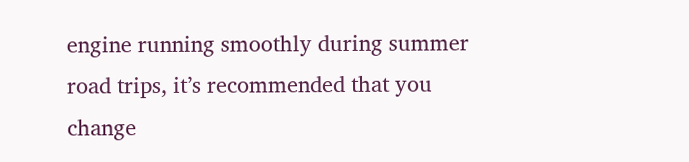engine running smoothly during summer road trips, it’s recommended that you change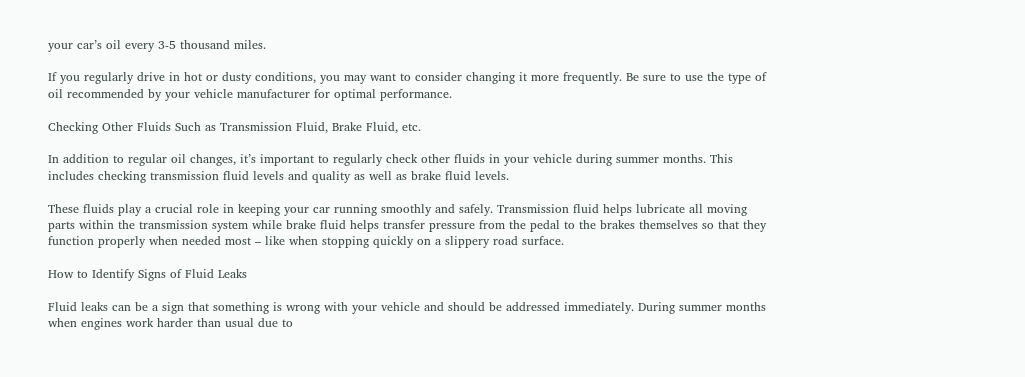your car’s oil every 3-5 thousand miles.

If you regularly drive in hot or dusty conditions, you may want to consider changing it more frequently. Be sure to use the type of oil recommended by your vehicle manufacturer for optimal performance.

Checking Other Fluids Such as Transmission Fluid, Brake Fluid, etc.

In addition to regular oil changes, it’s important to regularly check other fluids in your vehicle during summer months. This includes checking transmission fluid levels and quality as well as brake fluid levels.

These fluids play a crucial role in keeping your car running smoothly and safely. Transmission fluid helps lubricate all moving parts within the transmission system while brake fluid helps transfer pressure from the pedal to the brakes themselves so that they function properly when needed most – like when stopping quickly on a slippery road surface.

How to Identify Signs of Fluid Leaks

Fluid leaks can be a sign that something is wrong with your vehicle and should be addressed immediately. During summer months when engines work harder than usual due to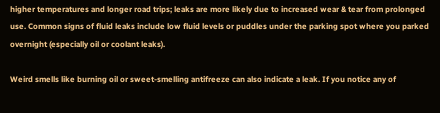higher temperatures and longer road trips; leaks are more likely due to increased wear & tear from prolonged use. Common signs of fluid leaks include low fluid levels or puddles under the parking spot where you parked overnight (especially oil or coolant leaks).

Weird smells like burning oil or sweet-smelling antifreeze can also indicate a leak. If you notice any of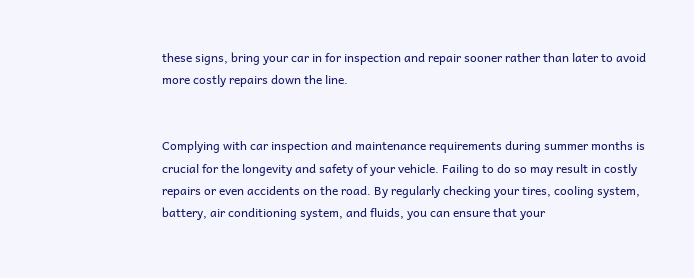these signs, bring your car in for inspection and repair sooner rather than later to avoid more costly repairs down the line.


Complying with car inspection and maintenance requirements during summer months is crucial for the longevity and safety of your vehicle. Failing to do so may result in costly repairs or even accidents on the road. By regularly checking your tires, cooling system, battery, air conditioning system, and fluids, you can ensure that your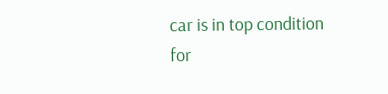car is in top condition for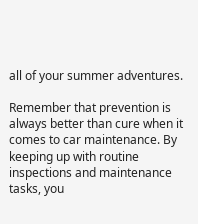all of your summer adventures.

Remember that prevention is always better than cure when it comes to car maintenance. By keeping up with routine inspections and maintenance tasks, you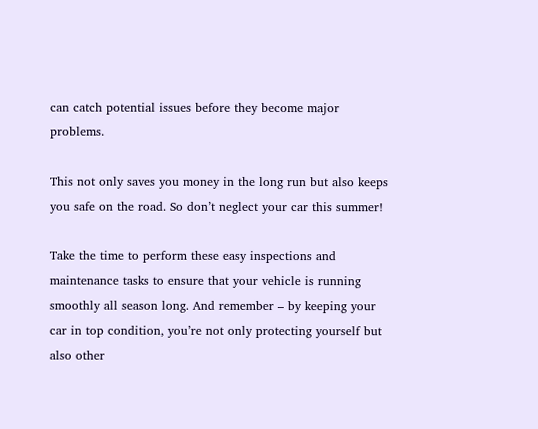can catch potential issues before they become major problems.

This not only saves you money in the long run but also keeps you safe on the road. So don’t neglect your car this summer!

Take the time to perform these easy inspections and maintenance tasks to ensure that your vehicle is running smoothly all season long. And remember – by keeping your car in top condition, you’re not only protecting yourself but also other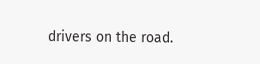drivers on the road.